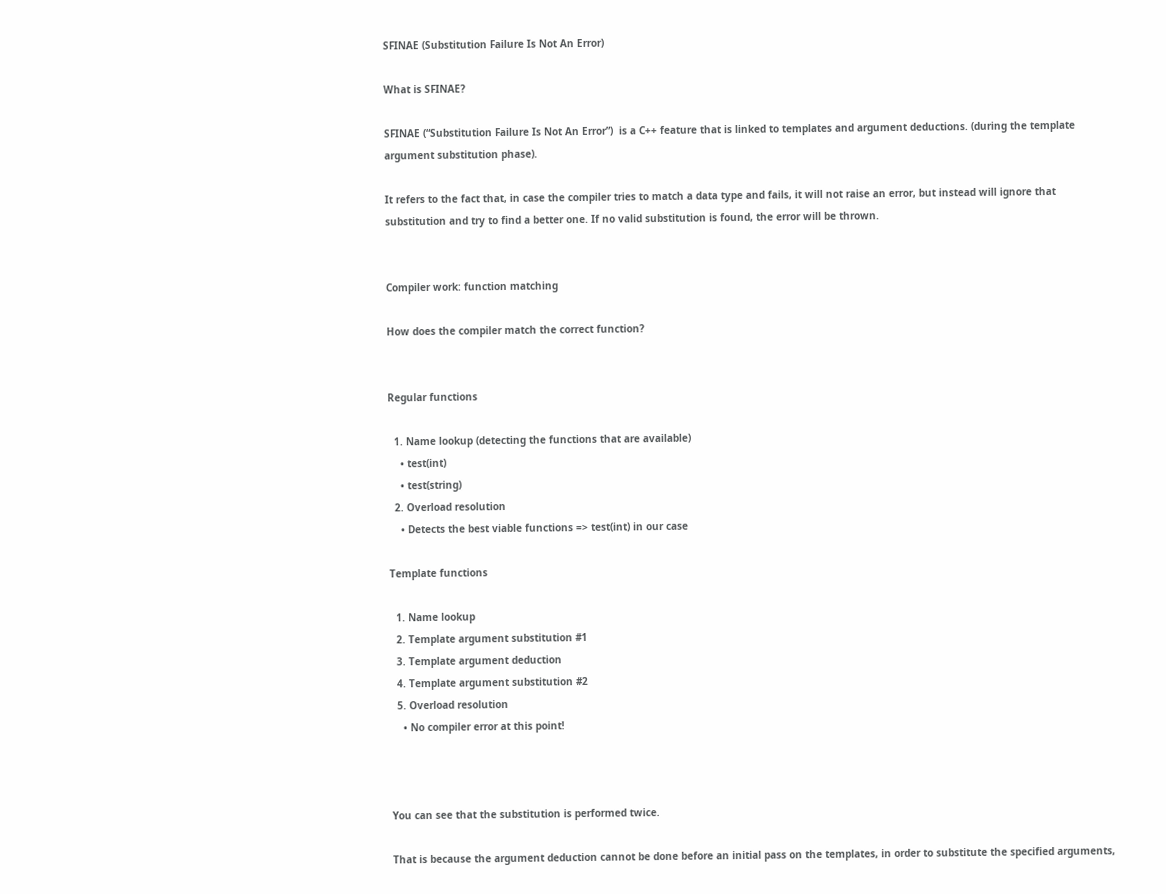SFINAE (Substitution Failure Is Not An Error)

What is SFINAE?

SFINAE (“Substitution Failure Is Not An Error”)  is a C++ feature that is linked to templates and argument deductions. (during the template argument substitution phase).

It refers to the fact that, in case the compiler tries to match a data type and fails, it will not raise an error, but instead will ignore that substitution and try to find a better one. If no valid substitution is found, the error will be thrown.


Compiler work: function matching

How does the compiler match the correct function?


Regular functions

  1. Name lookup (detecting the functions that are available)
    • test(int)
    • test(string)
  2. Overload resolution
    • Detects the best viable functions => test(int) in our case

Template functions

  1. Name lookup
  2. Template argument substitution #1
  3. Template argument deduction
  4. Template argument substitution #2
  5. Overload resolution
    • No compiler error at this point!



You can see that the substitution is performed twice.

That is because the argument deduction cannot be done before an initial pass on the templates, in order to substitute the specified arguments,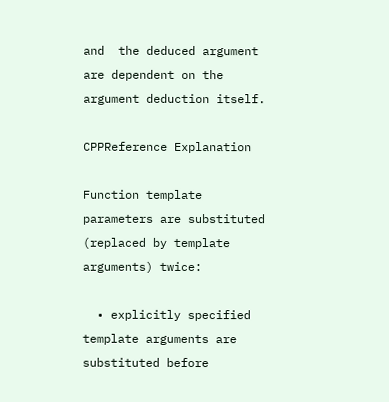and  the deduced argument are dependent on the argument deduction itself.

CPPReference Explanation

Function template parameters are substituted (replaced by template arguments) twice:

  • explicitly specified template arguments are substituted before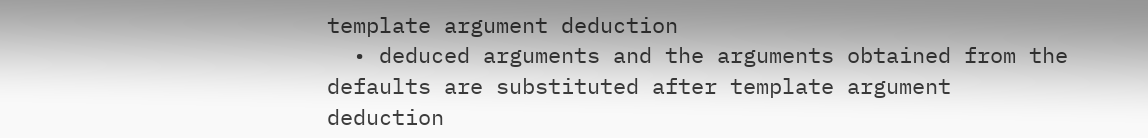template argument deduction
  • deduced arguments and the arguments obtained from the defaults are substituted after template argument deduction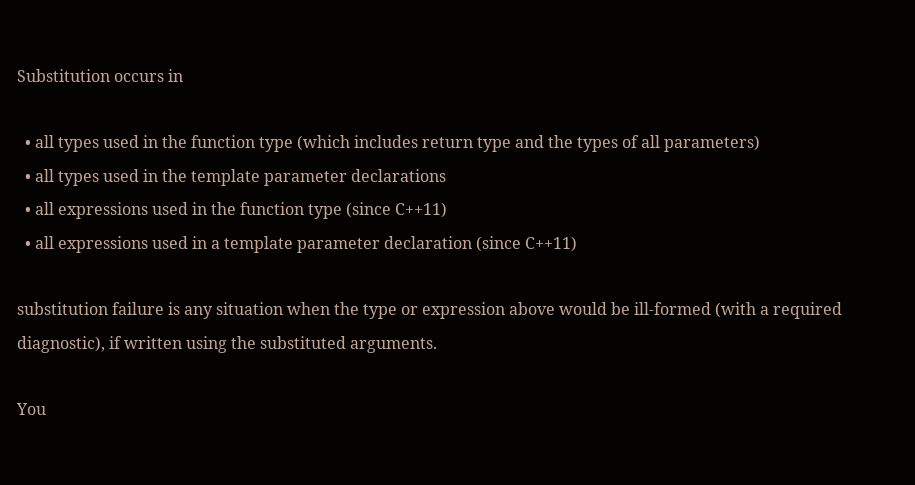Substitution occurs in

  • all types used in the function type (which includes return type and the types of all parameters)
  • all types used in the template parameter declarations
  • all expressions used in the function type (since C++11)
  • all expressions used in a template parameter declaration (since C++11)

substitution failure is any situation when the type or expression above would be ill-formed (with a required diagnostic), if written using the substituted arguments.

You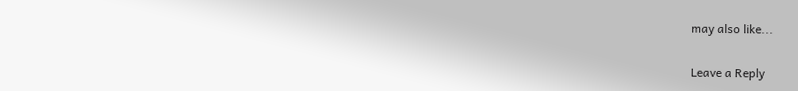may also like...

Leave a Reply